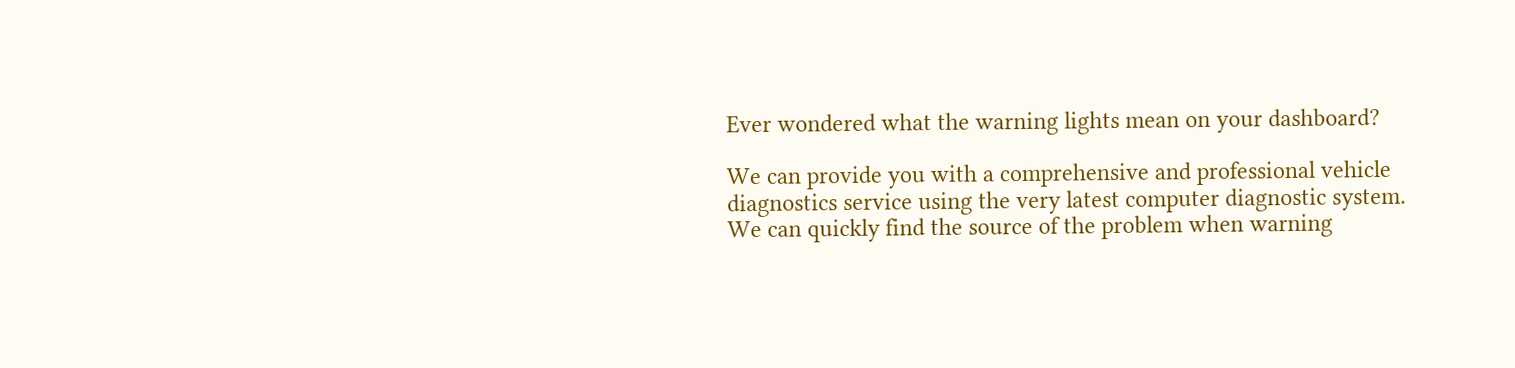Ever wondered what the warning lights mean on your dashboard?

We can provide you with a comprehensive and professional vehicle diagnostics service using the very latest computer diagnostic system.
We can quickly find the source of the problem when warning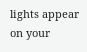lights appear on your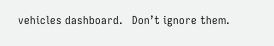vehicles dashboard.   Don’t ignore them.